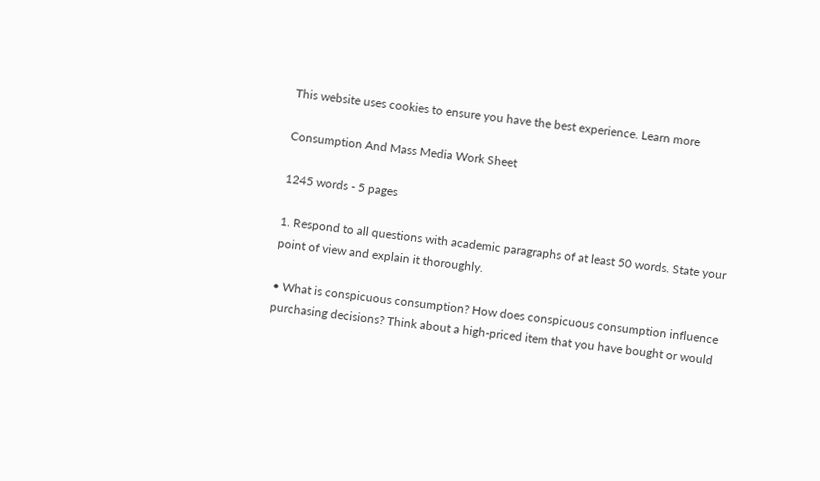This website uses cookies to ensure you have the best experience. Learn more

Consumption And Mass Media Work Sheet

1245 words - 5 pages

1. Respond to all questions with academic paragraphs of at least 50 words. State your point of view and explain it thoroughly.

• What is conspicuous consumption? How does conspicuous consumption influence purchasing decisions? Think about a high-priced item that you have bought or would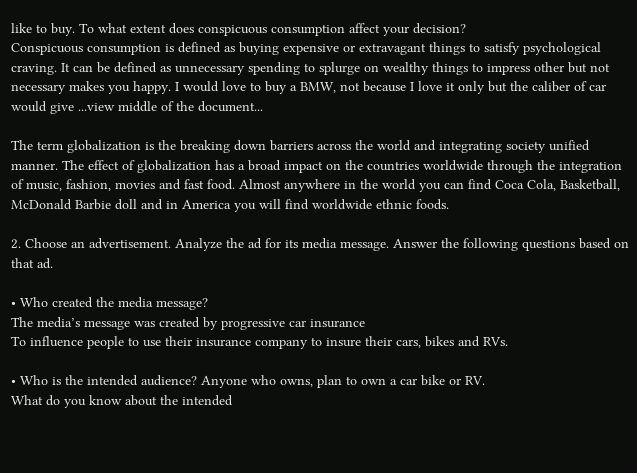like to buy. To what extent does conspicuous consumption affect your decision?
Conspicuous consumption is defined as buying expensive or extravagant things to satisfy psychological craving. It can be defined as unnecessary spending to splurge on wealthy things to impress other but not necessary makes you happy. I would love to buy a BMW, not because I love it only but the caliber of car would give ...view middle of the document...

The term globalization is the breaking down barriers across the world and integrating society unified manner. The effect of globalization has a broad impact on the countries worldwide through the integration of music, fashion, movies and fast food. Almost anywhere in the world you can find Coca Cola, Basketball, McDonald Barbie doll and in America you will find worldwide ethnic foods.

2. Choose an advertisement. Analyze the ad for its media message. Answer the following questions based on that ad.

• Who created the media message?
The media’s message was created by progressive car insurance
To influence people to use their insurance company to insure their cars, bikes and RVs.

• Who is the intended audience? Anyone who owns, plan to own a car bike or RV.
What do you know about the intended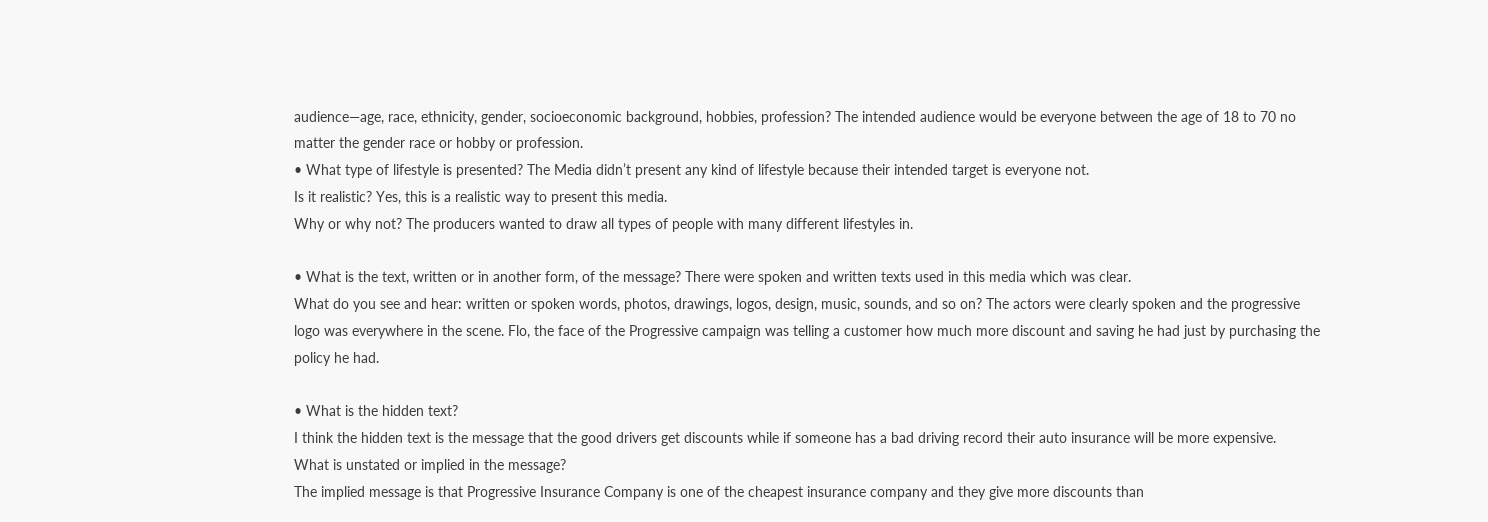audience—age, race, ethnicity, gender, socioeconomic background, hobbies, profession? The intended audience would be everyone between the age of 18 to 70 no matter the gender race or hobby or profession.
• What type of lifestyle is presented? The Media didn’t present any kind of lifestyle because their intended target is everyone not.
Is it realistic? Yes, this is a realistic way to present this media.
Why or why not? The producers wanted to draw all types of people with many different lifestyles in.

• What is the text, written or in another form, of the message? There were spoken and written texts used in this media which was clear.
What do you see and hear: written or spoken words, photos, drawings, logos, design, music, sounds, and so on? The actors were clearly spoken and the progressive logo was everywhere in the scene. Flo, the face of the Progressive campaign was telling a customer how much more discount and saving he had just by purchasing the policy he had.

• What is the hidden text?
I think the hidden text is the message that the good drivers get discounts while if someone has a bad driving record their auto insurance will be more expensive.
What is unstated or implied in the message?
The implied message is that Progressive Insurance Company is one of the cheapest insurance company and they give more discounts than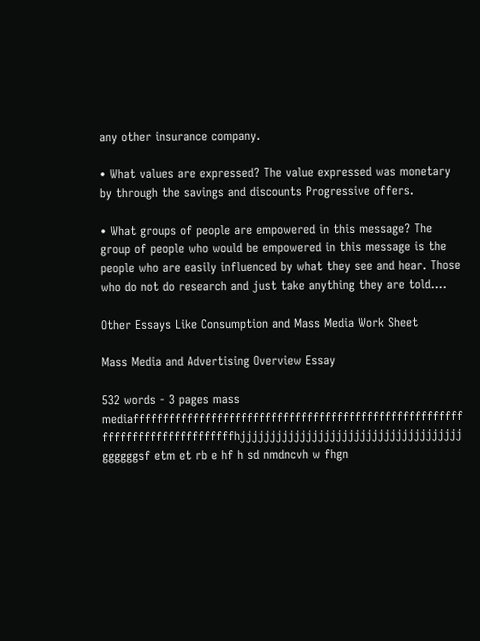any other insurance company.

• What values are expressed? The value expressed was monetary by through the savings and discounts Progressive offers.

• What groups of people are empowered in this message? The group of people who would be empowered in this message is the people who are easily influenced by what they see and hear. Those who do not do research and just take anything they are told....

Other Essays Like Consumption and Mass Media Work Sheet

Mass Media and Advertising Overview Essay

532 words - 3 pages mass mediafffffffffffffffffffffffffffffffffffffffffffffffffffffff ffffffffffffffffffffffhjjjjjjjjjjjjjjjjjjjjjjjjjjjjjjjjjjjjj ggggggsf etm et rb e hf h sd nmdncvh w fhgn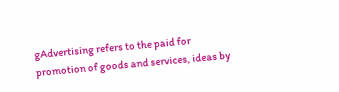gAdvertising refers to the paid for promotion of goods and services, ideas by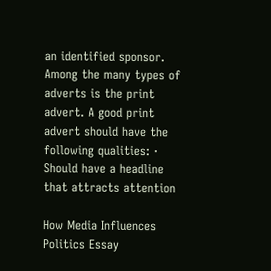an identified sponsor. Among the many types of adverts is the print advert. A good print advert should have the following qualities: · Should have a headline that attracts attention

How Media Influences Politics Essay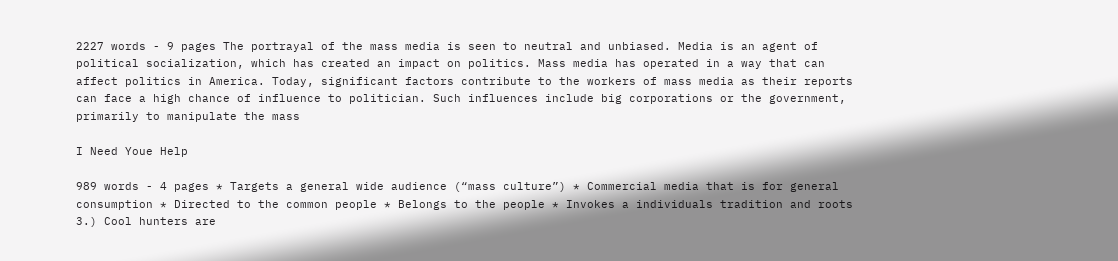2227 words - 9 pages The portrayal of the mass media is seen to neutral and unbiased. Media is an agent of political socialization, which has created an impact on politics. Mass media has operated in a way that can affect politics in America. Today, significant factors contribute to the workers of mass media as their reports can face a high chance of influence to politician. Such influences include big corporations or the government, primarily to manipulate the mass

I Need Youe Help

989 words - 4 pages * Targets a general wide audience (“mass culture”) * Commercial media that is for general consumption * Directed to the common people * Belongs to the people * Invokes a individuals tradition and roots 3.) Cool hunters are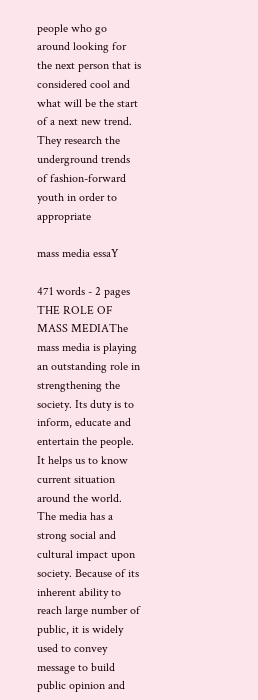people who go around looking for the next person that is considered cool and what will be the start of a next new trend. They research the underground trends of fashion-forward youth in order to appropriate

mass media essaY

471 words - 2 pages THE ROLE OF MASS MEDIAThe mass media is playing an outstanding role in strengthening the society. Its duty is to inform, educate and entertain the people. It helps us to know current situation around the world. The media has a strong social and cultural impact upon society. Because of its inherent ability to reach large number of public, it is widely used to convey message to build public opinion and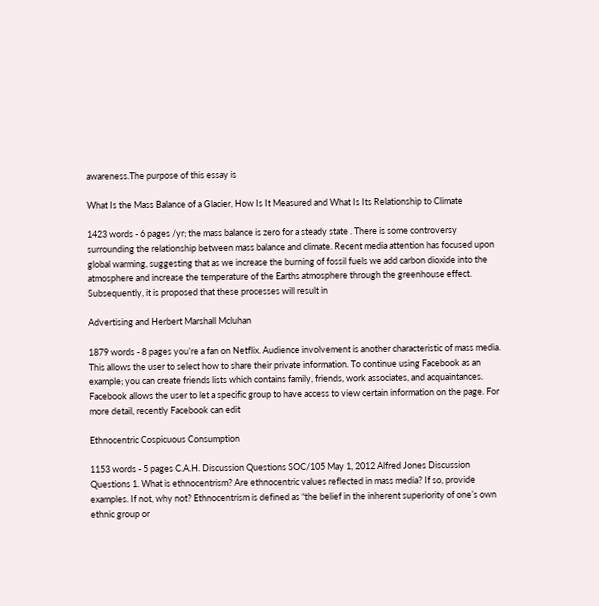awareness.The purpose of this essay is

What Is the Mass Balance of a Glacier, How Is It Measured and What Is Its Relationship to Climate

1423 words - 6 pages /yr; the mass balance is zero for a steady state . There is some controversy surrounding the relationship between mass balance and climate. Recent media attention has focused upon global warming, suggesting that as we increase the burning of fossil fuels we add carbon dioxide into the atmosphere and increase the temperature of the Earths atmosphere through the greenhouse effect. Subsequently, it is proposed that these processes will result in

Advertising and Herbert Marshall Mcluhan

1879 words - 8 pages you’re a fan on Netflix. Audience involvement is another characteristic of mass media. This allows the user to select how to share their private information. To continue using Facebook as an example; you can create friends lists which contains family, friends, work associates, and acquaintances. Facebook allows the user to let a specific group to have access to view certain information on the page. For more detail, recently Facebook can edit

Ethnocentric Cospicuous Consumption

1153 words - 5 pages C.A.H. Discussion Questions SOC/105 May 1, 2012 Alfred Jones Discussion Questions 1. What is ethnocentrism? Are ethnocentric values reflected in mass media? If so, provide examples. If not, why not? Ethnocentrism is defined as “the belief in the inherent superiority of one’s own ethnic group or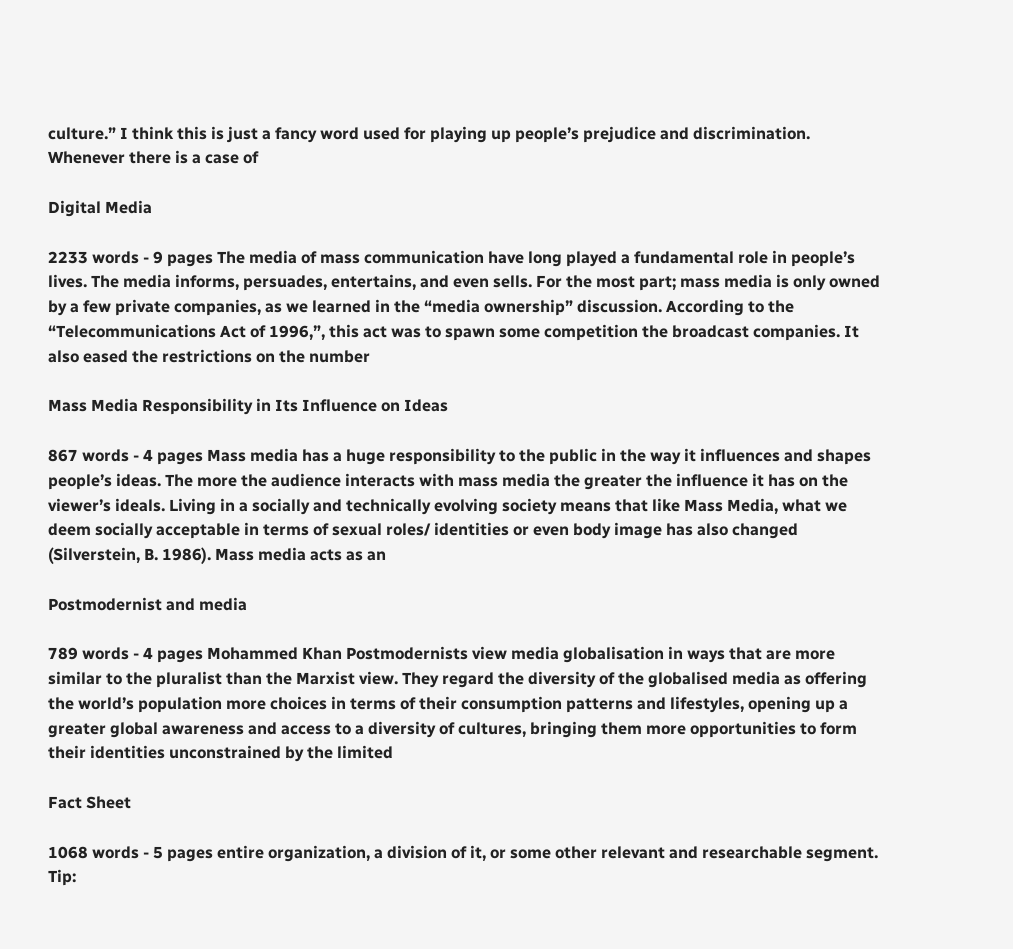culture.” I think this is just a fancy word used for playing up people’s prejudice and discrimination. Whenever there is a case of

Digital Media

2233 words - 9 pages The media of mass communication have long played a fundamental role in people’s lives. The media informs, persuades, entertains, and even sells. For the most part; mass media is only owned by a few private companies, as we learned in the “media ownership” discussion. According to the “Telecommunications Act of 1996,”, this act was to spawn some competition the broadcast companies. It also eased the restrictions on the number

Mass Media Responsibility in Its Influence on Ideas

867 words - 4 pages Mass media has a huge responsibility to the public in the way it influences and shapes people’s ideas. The more the audience interacts with mass media the greater the influence it has on the viewer’s ideals. Living in a socially and technically evolving society means that like Mass Media, what we deem socially acceptable in terms of sexual roles/ identities or even body image has also changed (Silverstein, B. 1986). Mass media acts as an

Postmodernist and media

789 words - 4 pages Mohammed Khan Postmodernists view media globalisation in ways that are more similar to the pluralist than the Marxist view. They regard the diversity of the globalised media as offering the world’s population more choices in terms of their consumption patterns and lifestyles, opening up a greater global awareness and access to a diversity of cultures, bringing them more opportunities to form their identities unconstrained by the limited

Fact Sheet

1068 words - 5 pages entire organization, a division of it, or some other relevant and researchable segment. Tip: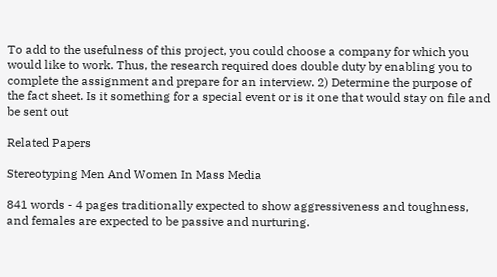To add to the usefulness of this project, you could choose a company for which you would like to work. Thus, the research required does double duty by enabling you to complete the assignment and prepare for an interview. 2) Determine the purpose of the fact sheet. Is it something for a special event or is it one that would stay on file and be sent out

Related Papers

Stereotyping Men And Women In Mass Media

841 words - 4 pages traditionally expected to show aggressiveness and toughness, and females are expected to be passive and nurturing.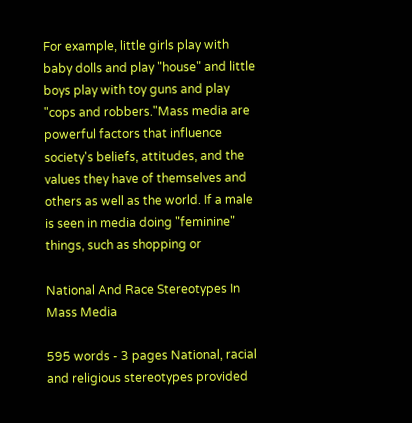For example, little girls play with baby dolls and play "house" and little boys play with toy guns and play "cops and robbers."Mass media are powerful factors that influence society's beliefs, attitudes, and the values they have of themselves and others as well as the world. If a male is seen in media doing "feminine" things, such as shopping or

National And Race Stereotypes In Mass Media

595 words - 3 pages National, racial and religious stereotypes provided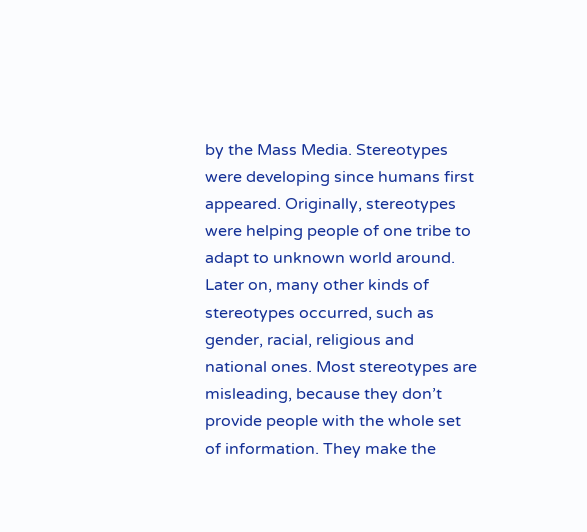by the Mass Media. Stereotypes were developing since humans first appeared. Originally, stereotypes were helping people of one tribe to adapt to unknown world around. Later on, many other kinds of stereotypes occurred, such as gender, racial, religious and national ones. Most stereotypes are misleading, because they don’t provide people with the whole set of information. They make the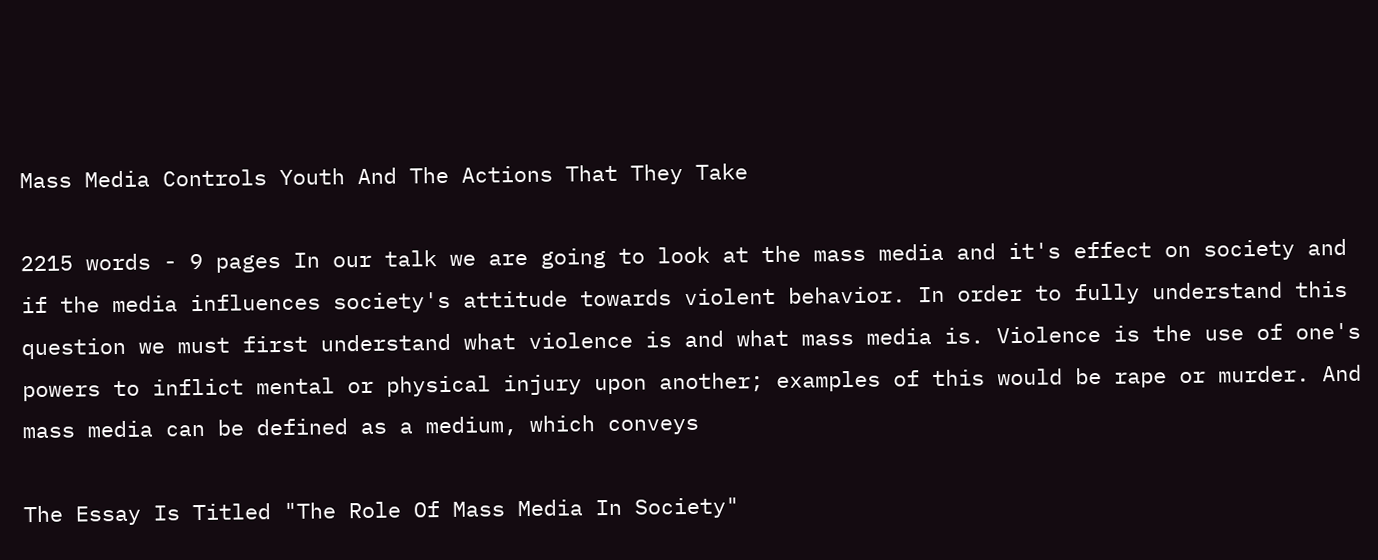Mass Media Controls Youth And The Actions That They Take

2215 words - 9 pages In our talk we are going to look at the mass media and it's effect on society and if the media influences society's attitude towards violent behavior. In order to fully understand this question we must first understand what violence is and what mass media is. Violence is the use of one's powers to inflict mental or physical injury upon another; examples of this would be rape or murder. And mass media can be defined as a medium, which conveys

The Essay Is Titled "The Role Of Mass Media In Society"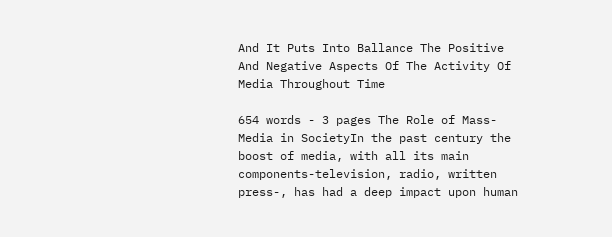And It Puts Into Ballance The Positive And Negative Aspects Of The Activity Of Media Throughout Time

654 words - 3 pages The Role of Mass-Media in SocietyIn the past century the boost of media, with all its main components-television, radio, written press-, has had a deep impact upon human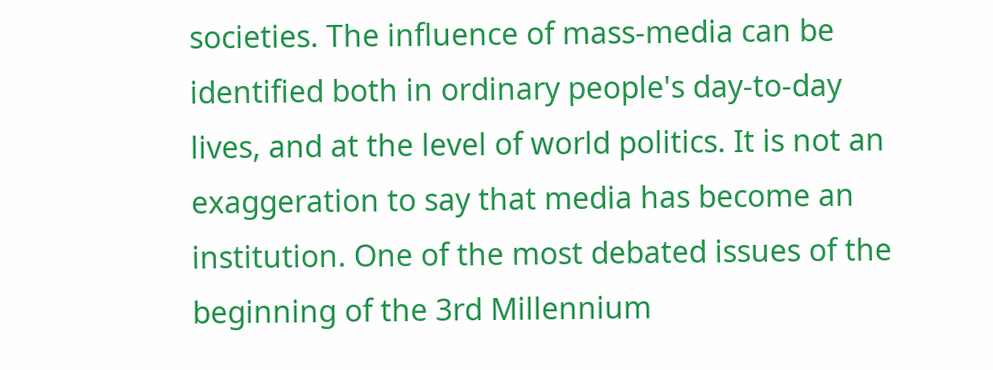societies. The influence of mass-media can be identified both in ordinary people's day-to-day lives, and at the level of world politics. It is not an exaggeration to say that media has become an institution. One of the most debated issues of the beginning of the 3rd Millennium